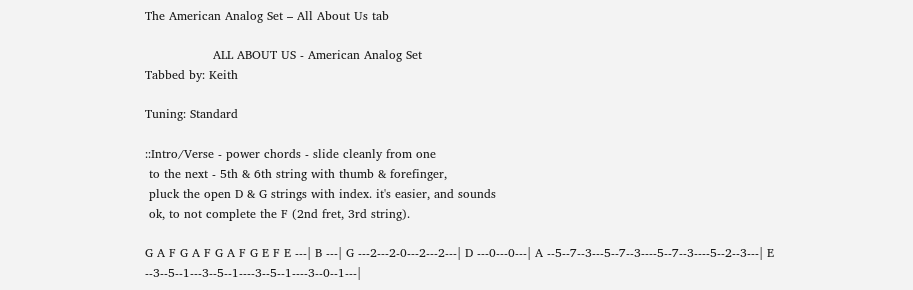The American Analog Set – All About Us tab

                 ALL ABOUT US - American Analog Set
Tabbed by: Keith

Tuning: Standard

::Intro/Verse - power chords - slide cleanly from one
 to the next - 5th & 6th string with thumb & forefinger,
 pluck the open D & G strings with index. it's easier, and sounds
 ok, to not complete the F (2nd fret, 3rd string).

G A F G A F G A F G E F E ---| B ---| G ---2---2-0---2---2---| D ---0---0---| A --5--7--3---5--7--3----5--7--3----5--2--3---| E --3--5--1---3--5--1----3--5--1----3--0--1---|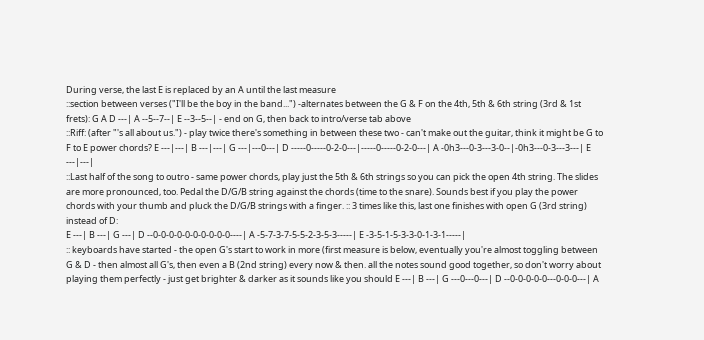During verse, the last E is replaced by an A until the last measure
::section between verses ("I'll be the boy in the band...") -alternates between the G & F on the 4th, 5th & 6th string (3rd & 1st frets): G A D ---| A --5--7--| E --3--5--| - end on G, then back to intro/verse tab above
::Riff: (after "'s all about us.") - play twice there's something in between these two - can't make out the guitar, think it might be G to F to E power chords? E ---|---| B ---|---| G ---|---0---| D -----0-----0-2-0---|-----0-----0-2-0---| A -0h3---0-3---3-0--|-0h3---0-3---3---| E ---|---|
::Last half of the song to outro - same power chords, play just the 5th & 6th strings so you can pick the open 4th string. The slides are more pronounced, too. Pedal the D/G/B string against the chords (time to the snare). Sounds best if you play the power chords with your thumb and pluck the D/G/B strings with a finger. :: 3 times like this, last one finishes with open G (3rd string) instead of D:
E ---| B ---| G ---| D --0-0-0-0-0-0-0-0-0-0----| A -5-7-3-7-5-5-2-3-5-3-----| E -3-5-1-5-3-3-0-1-3-1-----|
:: keyboards have started - the open G's start to work in more (first measure is below, eventually you're almost toggling between G & D - then almost all G's, then even a B (2nd string) every now & then. all the notes sound good together, so don't worry about playing them perfectly - just get brighter & darker as it sounds like you should E ---| B ---| G ---0---0---| D --0-0-0-0-0---0-0-0---| A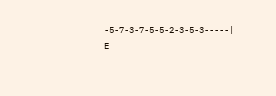-5-7-3-7-5-5-2-3-5-3-----| E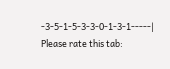-3-5-1-5-3-3-0-1-3-1-----|
Please rate this tab: